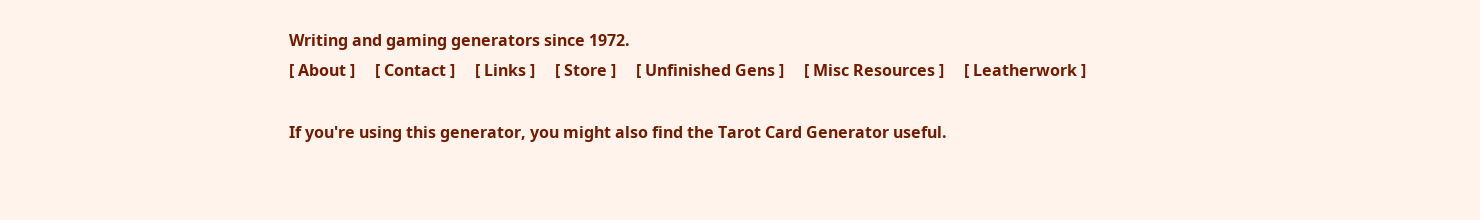Writing and gaming generators since 1972.
[ About ]     [ Contact ]     [ Links ]     [ Store ]     [ Unfinished Gens ]     [ Misc Resources ]     [ Leatherwork ]

If you're using this generator, you might also find the Tarot Card Generator useful.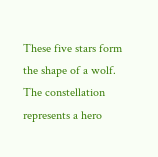These five stars form the shape of a wolf. The constellation represents a hero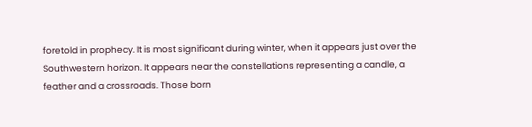foretold in prophecy. It is most significant during winter, when it appears just over the Southwestern horizon. It appears near the constellations representing a candle, a feather and a crossroads. Those born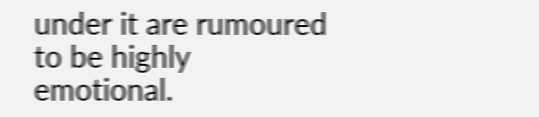under it are rumoured to be highly emotional.